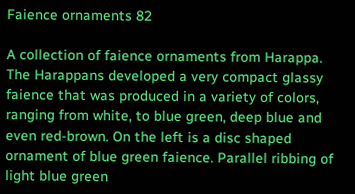Faience ornaments 82

A collection of faience ornaments from Harappa. The Harappans developed a very compact glassy faience that was produced in a variety of colors, ranging from white, to blue green, deep blue and even red-brown. On the left is a disc shaped ornament of blue green faience. Parallel ribbing of light blue green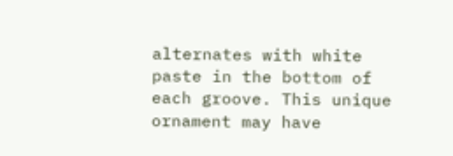alternates with white paste in the bottom of each groove. This unique ornament may have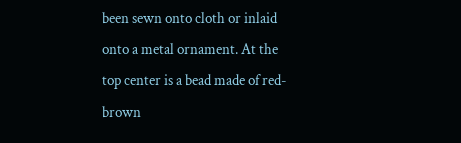been sewn onto cloth or inlaid onto a metal ornament. At the top center is a bead made of red-brown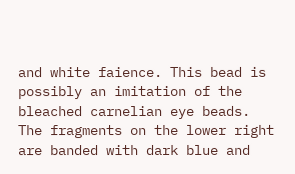and white faience. This bead is possibly an imitation of the bleached carnelian eye beads. The fragments on the lower right are banded with dark blue and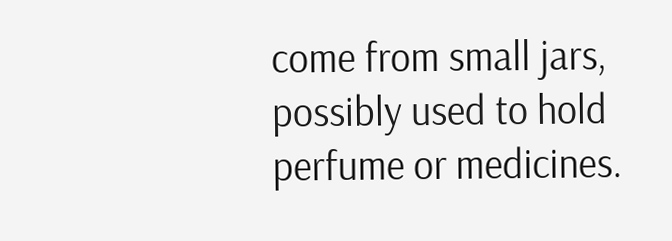come from small jars, possibly used to hold perfume or medicines.